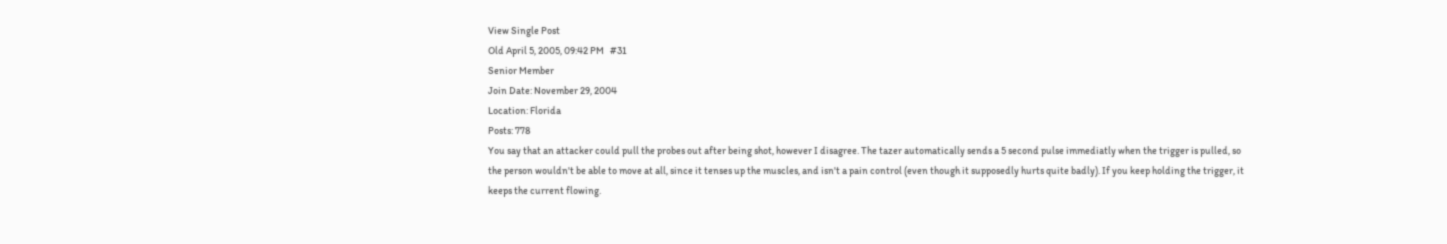View Single Post
Old April 5, 2005, 09:42 PM   #31
Senior Member
Join Date: November 29, 2004
Location: Florida
Posts: 778
You say that an attacker could pull the probes out after being shot, however I disagree. The tazer automatically sends a 5 second pulse immediatly when the trigger is pulled, so the person wouldn't be able to move at all, since it tenses up the muscles, and isn't a pain control (even though it supposedly hurts quite badly). If you keep holding the trigger, it keeps the current flowing.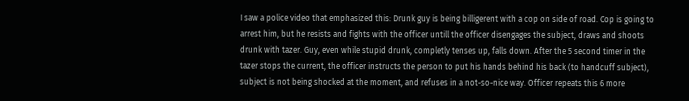I saw a police video that emphasized this: Drunk guy is being billigerent with a cop on side of road. Cop is going to arrest him, but he resists and fights with the officer untill the officer disengages the subject, draws and shoots drunk with tazer. Guy, even while stupid drunk, completly tenses up, falls down. After the 5 second timer in the tazer stops the current, the officer instructs the person to put his hands behind his back (to handcuff subject), subject is not being shocked at the moment, and refuses in a not-so-nice way. Officer repeats this 6 more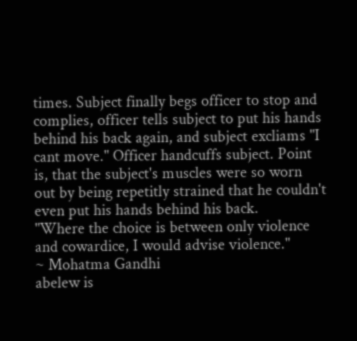times. Subject finally begs officer to stop and complies, officer tells subject to put his hands behind his back again, and subject excliams "I cant move." Officer handcuffs subject. Point is, that the subject's muscles were so worn out by being repetitly strained that he couldn't even put his hands behind his back.
"Where the choice is between only violence and cowardice, I would advise violence."
~ Mohatma Gandhi
abelew is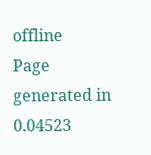offline
Page generated in 0.04523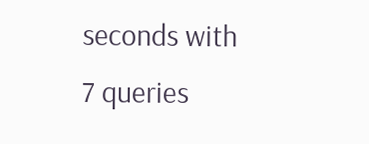seconds with 7 queries